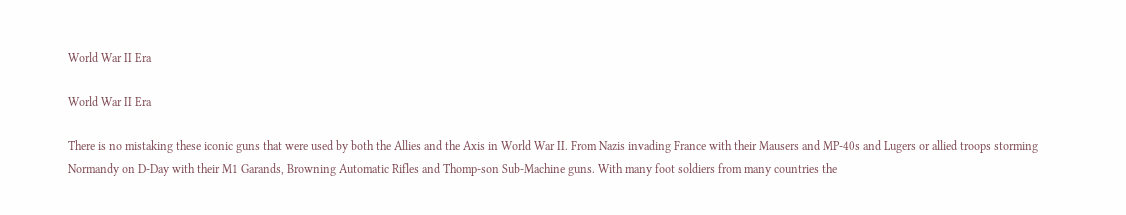World War II Era

World War II Era

There is no mistaking these iconic guns that were used by both the Allies and the Axis in World War II. From Nazis invading France with their Mausers and MP-40s and Lugers or allied troops storming Normandy on D-Day with their M1 Garands, Browning Automatic Rifles and Thomp-son Sub-Machine guns. With many foot soldiers from many countries the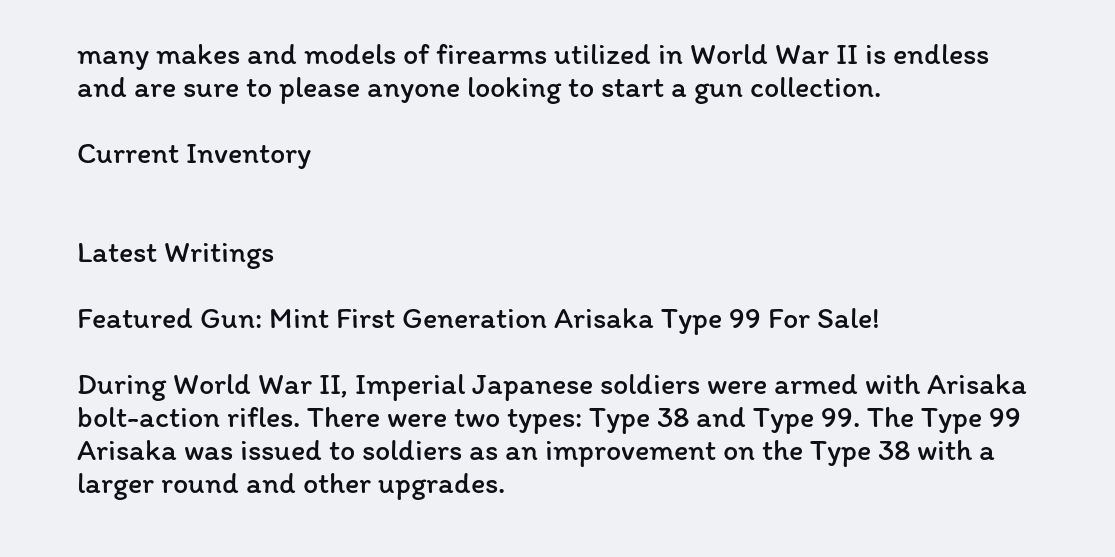many makes and models of firearms utilized in World War II is endless and are sure to please anyone looking to start a gun collection.

Current Inventory


Latest Writings

Featured Gun: Mint First Generation Arisaka Type 99 For Sale!

During World War II, Imperial Japanese soldiers were armed with Arisaka bolt-action rifles. There were two types: Type 38 and Type 99. The Type 99 Arisaka was issued to soldiers as an improvement on the Type 38 with a larger round and other upgrades.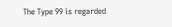The Type 99 is regarded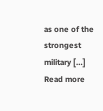as one of the strongest military […]
Read more